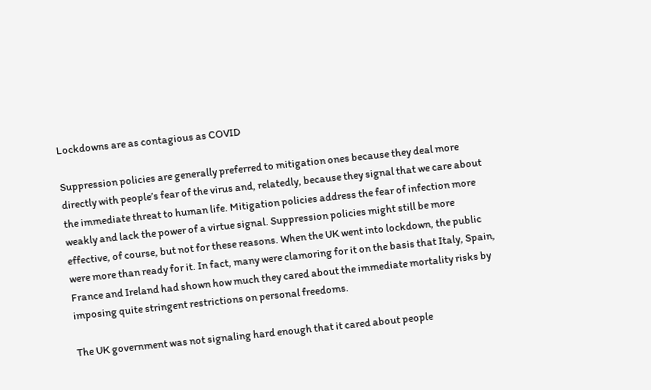Lockdowns are as contagious as COVID

Suppression policies are generally preferred to mitigation ones because they deal more directly with people’s fear of the virus and, relatedly, because they signal that we care about the immediate threat to human life. Mitigation policies address the fear of infection more weakly and lack the power of a virtue signal. Suppression policies might still be more effective, of course, but not for these reasons. When the UK went into lockdown, the public were more than ready for it. In fact, many were clamoring for it on the basis that Italy, Spain, France and Ireland had shown how much they cared about the immediate mortality risks by imposing quite stringent restrictions on personal freedoms.

The UK government was not signaling hard enough that it cared about people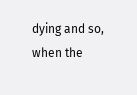dying and so, when the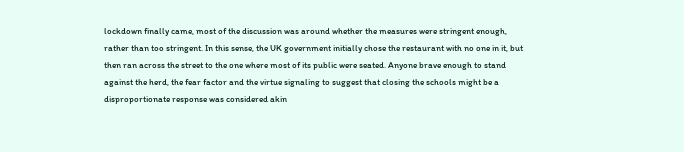lockdown finally came, most of the discussion was around whether the measures were stringent enough, rather than too stringent. In this sense, the UK government initially chose the restaurant with no one in it, but then ran across the street to the one where most of its public were seated. Anyone brave enough to stand against the herd, the fear factor and the virtue signaling to suggest that closing the schools might be a disproportionate response was considered akin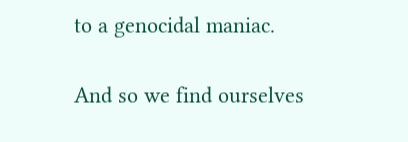to a genocidal maniac.

And so we find ourselves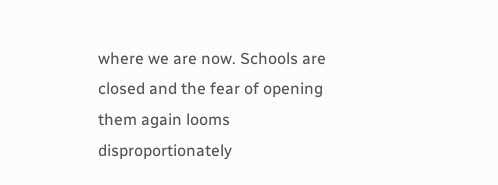where we are now. Schools are closed and the fear of opening them again looms disproportionately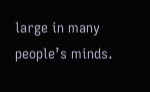large in many people’s minds.